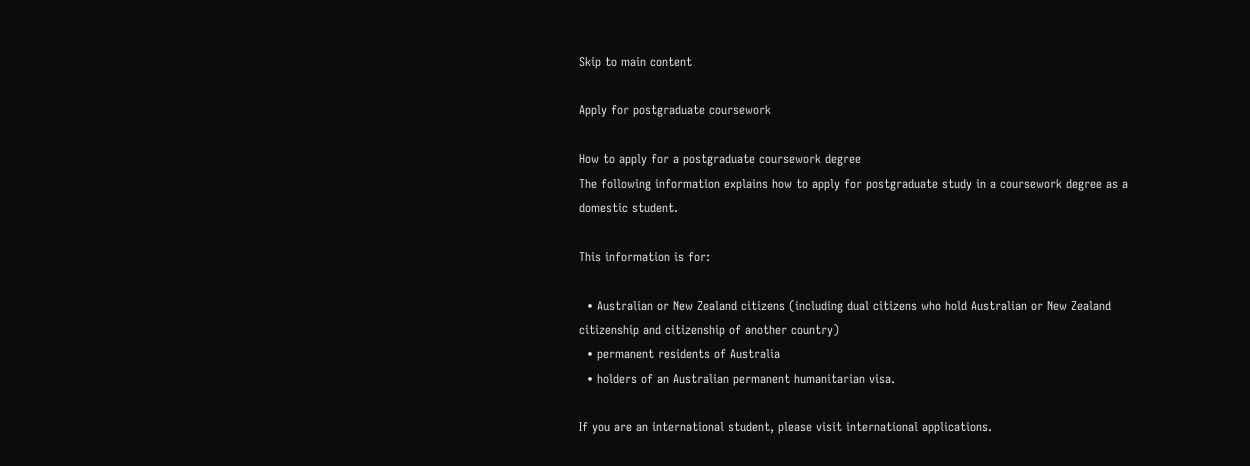Skip to main content

Apply for postgraduate coursework

How to apply for a postgraduate coursework degree
The following information explains how to apply for postgraduate study in a coursework degree as a domestic student.

This information is for:

  • Australian or New Zealand citizens (including dual citizens who hold Australian or New Zealand citizenship and citizenship of another country)
  • permanent residents of Australia
  • holders of an Australian permanent humanitarian visa.

If you are an international student, please visit international applications.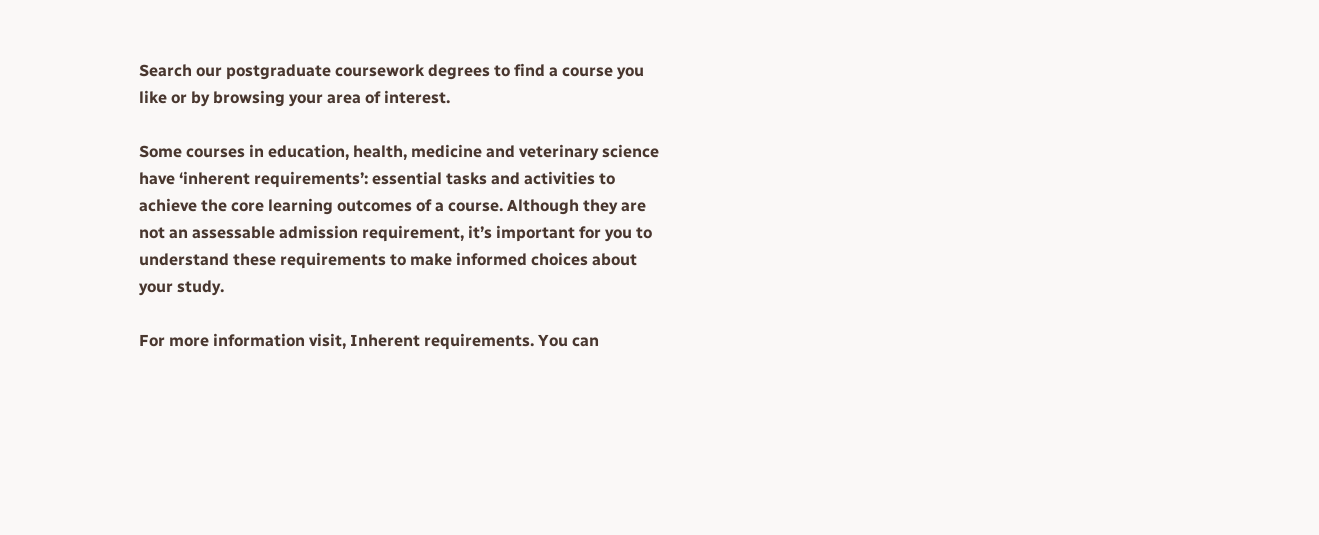Search our postgraduate coursework degrees to find a course you like or by browsing your area of interest.

Some courses in education, health, medicine and veterinary science have ‘inherent requirements’: essential tasks and activities to achieve the core learning outcomes of a course. Although they are not an assessable admission requirement, it’s important for you to understand these requirements to make informed choices about your study.

For more information visit, Inherent requirements. You can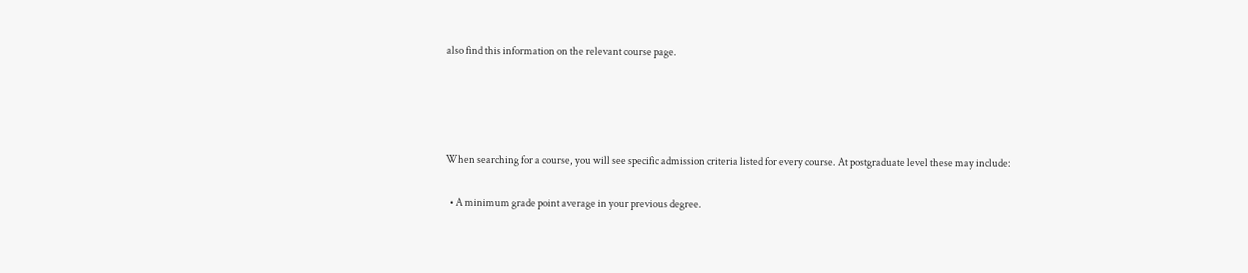also find this information on the relevant course page.




When searching for a course, you will see specific admission criteria listed for every course. At postgraduate level these may include:

  • A minimum grade point average in your previous degree.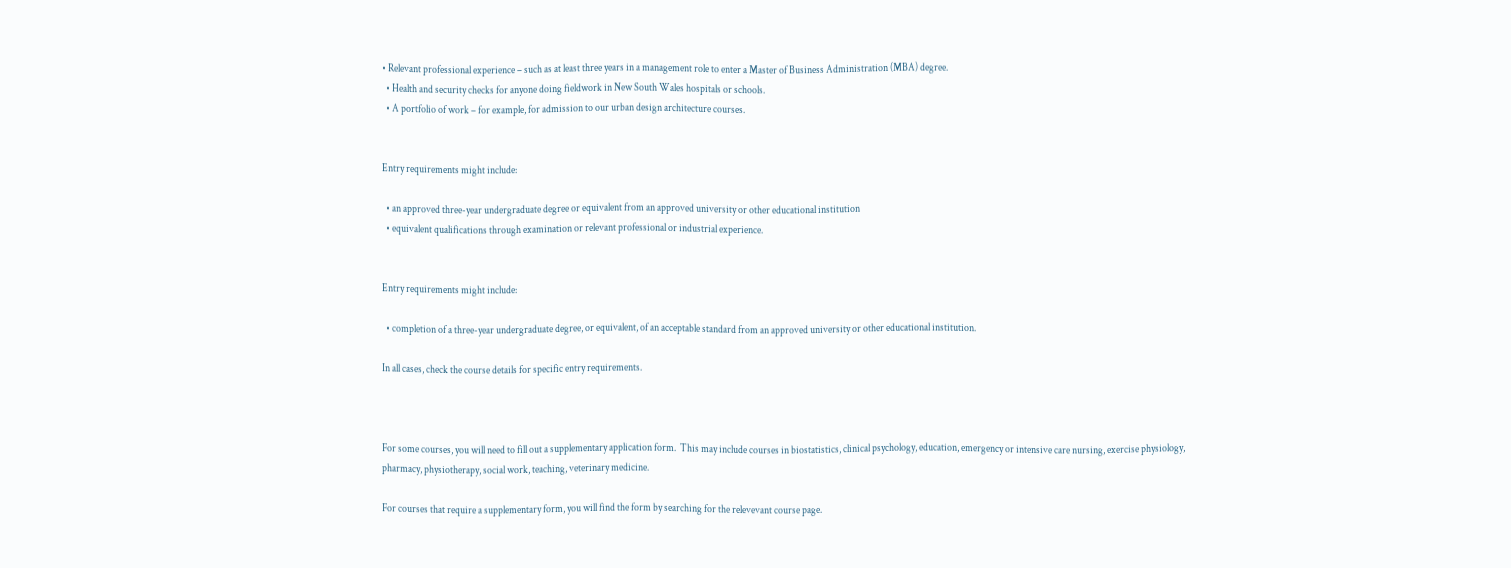• Relevant professional experience – such as at least three years in a management role to enter a Master of Business Administration (MBA) degree.
  • Health and security checks for anyone doing fieldwork in New South Wales hospitals or schools.
  • A portfolio of work – for example, for admission to our urban design architecture courses.


Entry requirements might include:

  • an approved three-year undergraduate degree or equivalent from an approved university or other educational institution
  • equivalent qualifications through examination or relevant professional or industrial experience.


Entry requirements might include:

  • completion of a three-year undergraduate degree, or equivalent, of an acceptable standard from an approved university or other educational institution.

In all cases, check the course details for specific entry requirements.



For some courses, you will need to fill out a supplementary application form.  This may include courses in biostatistics, clinical psychology, education, emergency or intensive care nursing, exercise physiology, pharmacy, physiotherapy, social work, teaching, veterinary medicine.

For courses that require a supplementary form, you will find the form by searching for the relevevant course page.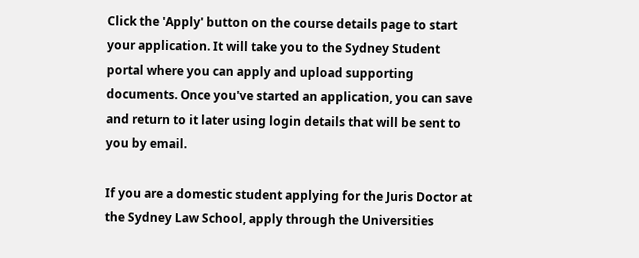Click the 'Apply' button on the course details page to start your application. It will take you to the Sydney Student portal where you can apply and upload supporting documents. Once you've started an application, you can save and return to it later using login details that will be sent to you by email.

If you are a domestic student applying for the Juris Doctor at the Sydney Law School, apply through the Universities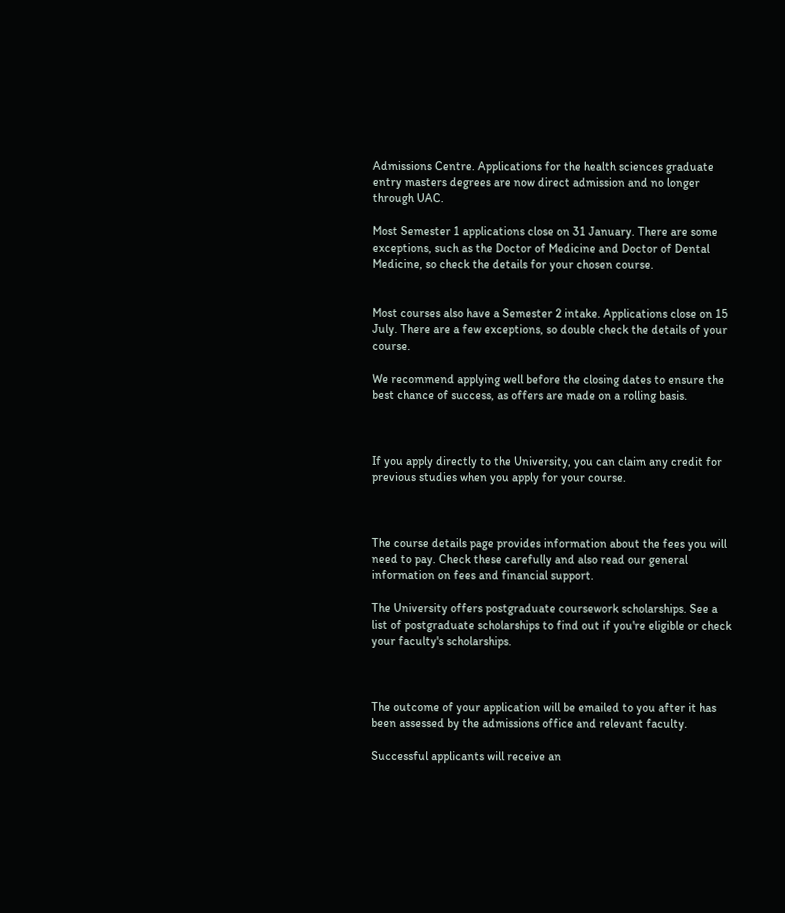Admissions Centre. Applications for the health sciences graduate entry masters degrees are now direct admission and no longer through UAC.

Most Semester 1 applications close on 31 January. There are some exceptions, such as the Doctor of Medicine and Doctor of Dental Medicine, so check the details for your chosen course.


Most courses also have a Semester 2 intake. Applications close on 15 July. There are a few exceptions, so double check the details of your course.

We recommend applying well before the closing dates to ensure the best chance of success, as offers are made on a rolling basis.



If you apply directly to the University, you can claim any credit for previous studies when you apply for your course.



The course details page provides information about the fees you will need to pay. Check these carefully and also read our general information on fees and financial support.

The University offers postgraduate coursework scholarships. See a list of postgraduate scholarships to find out if you're eligible or check your faculty's scholarships.



The outcome of your application will be emailed to you after it has been assessed by the admissions office and relevant faculty.

Successful applicants will receive an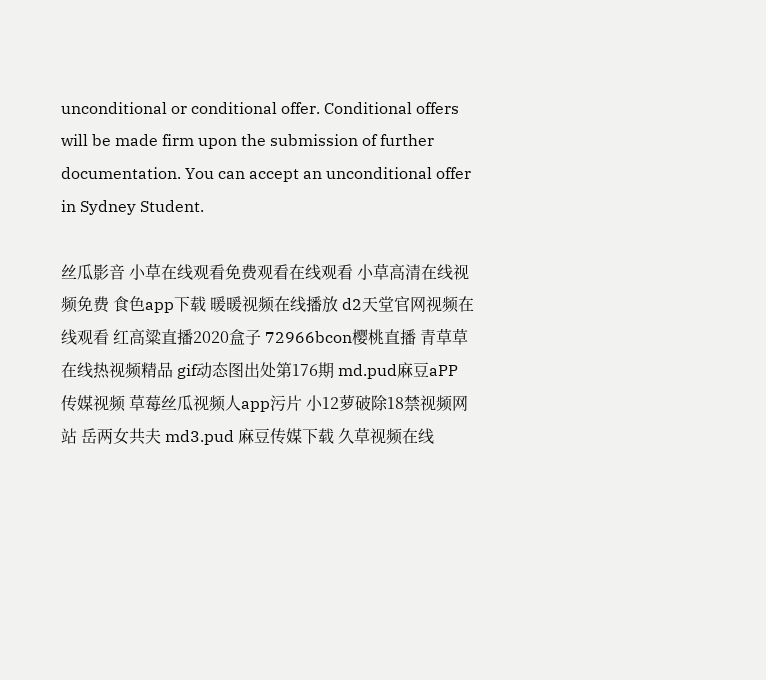unconditional or conditional offer. Conditional offers will be made firm upon the submission of further documentation. You can accept an unconditional offer in Sydney Student.

丝瓜影音 小草在线观看免费观看在线观看 小草高清在线视频免费 食色app下载 暖暖视频在线播放 d2天堂官网视频在线观看 红高粱直播2020盒子 72966bcon樱桃直播 青草草在线热视频精品 gif动态图出处第176期 md.pud麻豆aPP传媒视频 草莓丝瓜视频人app污片 小12萝破除18禁视频网站 岳两女共夫 md3.pud 麻豆传媒下载 久草视频在线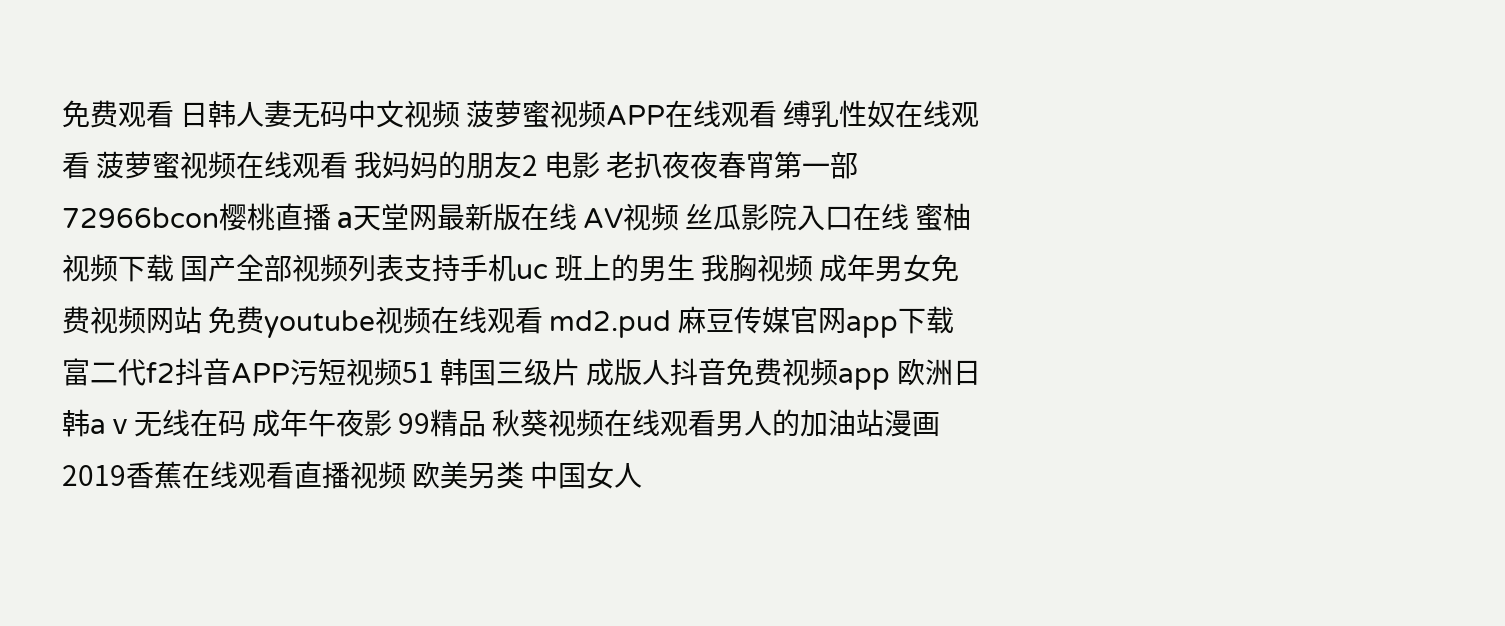免费观看 日韩人妻无码中文视频 菠萝蜜视频APP在线观看 缚乳性奴在线观看 菠萝蜜视频在线观看 我妈妈的朋友2 电影 老扒夜夜春宵第一部 72966bcon樱桃直播 а天堂网最新版在线 AV视频 丝瓜影院入口在线 蜜柚视频下载 国产全部视频列表支持手机uc 班上的男生 我胸视频 成年男女免费视频网站 免费youtube视频在线观看 md2.pud 麻豆传媒官网app下载 富二代f2抖音APP污短视频51 韩国三级片 成版人抖音免费视频app 欧洲日韩aⅴ无线在码 成年午夜影 99精品 秋葵视频在线观看男人的加油站漫画 2019香蕉在线观看直播视频 欧美另类 中国女人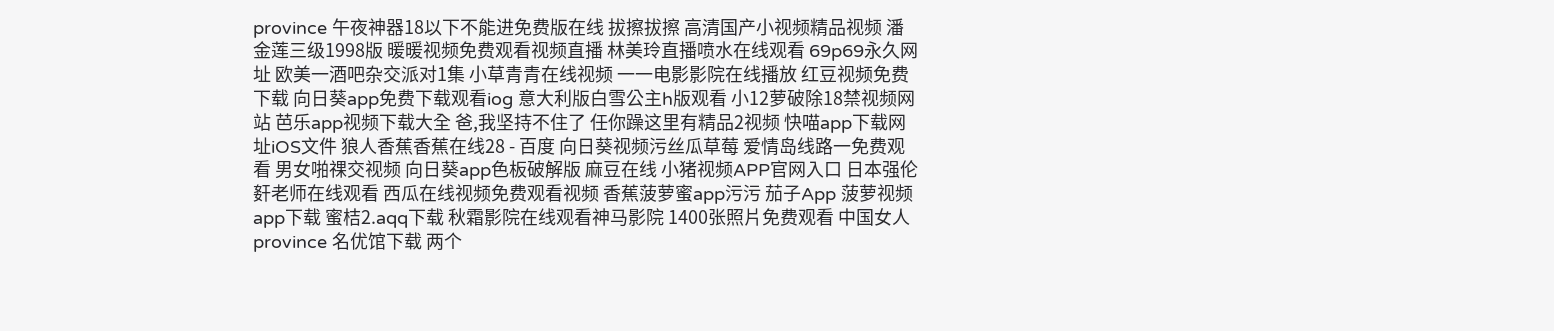province 午夜神器18以下不能进免费版在线 拔擦拔擦 高清国产小视频精品视频 潘金莲三级1998版 暖暖视频免费观看视频直播 林美玲直播喷水在线观看 69p69永久网址 欧美一酒吧杂交派对1集 小草青青在线视频 一一电影影院在线播放 红豆视频免费下载 向日葵app免费下载观看iog 意大利版白雪公主h版观看 小12萝破除18禁视频网站 芭乐app视频下载大全 爸,我坚持不住了 任你躁这里有精品2视频 快喵app下载网址iOS文件 狼人香蕉香蕉在线28 - 百度 向日葵视频污丝瓜草莓 爱情岛线路一免费观看 男女啪祼交视频 向日葵app色板破解版 麻豆在线 小猪视频APP官网入口 日本强伦姧老师在线观看 西瓜在线视频免费观看视频 香蕉菠萝蜜app污污 茄子App 菠萝视频app下载 蜜桔2.aqq下载 秋霜影院在线观看神马影院 1400张照片免费观看 中国女人province 名优馆下载 两个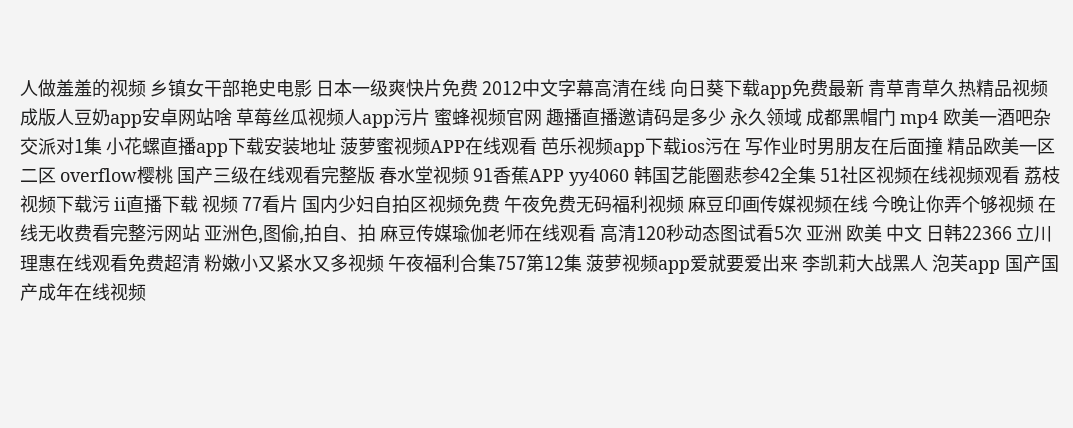人做羞羞的视频 乡镇女干部艳史电影 日本一级爽快片免费 2012中文字幕高清在线 向日葵下载app免费最新 青草青草久热精品视频 成版人豆奶app安卓网站啥 草莓丝瓜视频人app污片 蜜蜂视频官网 趣播直播邀请码是多少 永久领域 成都黑帽门 mp4 欧美一酒吧杂交派对1集 小花螺直播app下载安装地址 菠萝蜜视频APP在线观看 芭乐视频app下载ios污在 写作业时男朋友在后面撞 精品欧美一区二区 overflow樱桃 国产三级在线观看完整版 春水堂视频 91香蕉APP yy4060 韩国艺能圈悲参42全集 51社区视频在线视频观看 荔枝视频下载污 ii直播下载 视频 77看片 国内少妇自拍区视频免费 午夜免费无码福利视频 麻豆印画传媒视频在线 今晚让你弄个够视频 在线无收费看完整污网站 亚洲色,图偷,拍自、拍 麻豆传媒瑜伽老师在线观看 高清120秒动态图试看5次 亚洲 欧美 中文 日韩22366 立川理惠在线观看免费超清 粉嫩小又紧水又多视频 午夜福利合集757第12集 菠萝视频app爱就要爱出来 李凯莉大战黑人 泡芙app 国产国产成年在线视频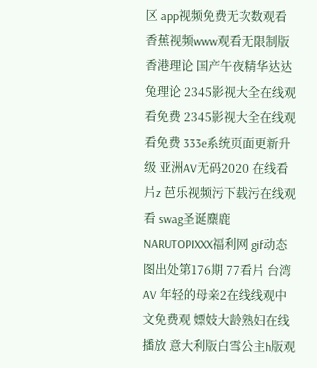区 app视频免费无次数观看 香蕉视频www观看无限制版 香港理论 国产午夜精华达达兔理论 2345影视大全在线观看免费 2345影视大全在线观看免费 333e系统页面更新升级 亚洲AV无码2020 在线看片z 芭乐视频污下载污在线观看 swag圣诞麋鹿 NARUTOPIXXX福利网 gif动态图出处第176期 77看片 台湾AV 年轻的母亲2在线线观中文免费观 嫖妓大龄熟妇在线播放 意大利版白雪公主h版观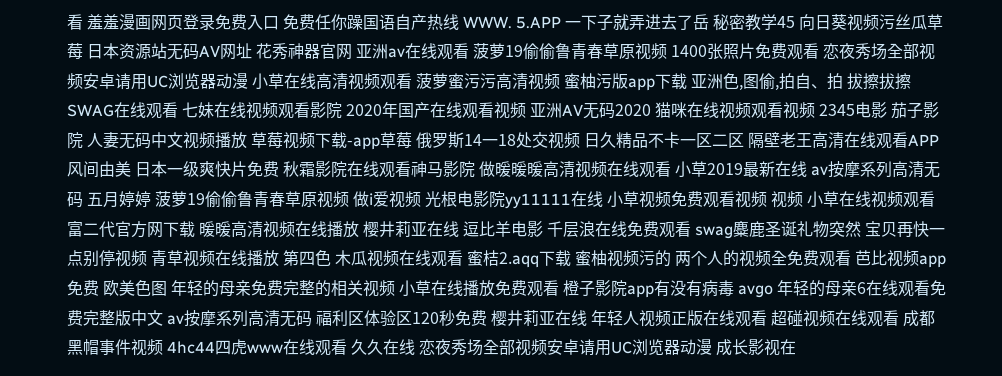看 羞羞漫画网页登录免费入口 免费任你躁国语自产热线 WWW. 5.APP 一下子就弄进去了岳 秘密教学45 向日葵视频污丝瓜草莓 日本资源站无码AV网址 花秀神器官网 亚洲av在线观看 菠萝19偷偷鲁青春草原视频 1400张照片免费观看 恋夜秀场全部视频安卓请用UC浏览器动漫 小草在线高清视频观看 菠萝蜜污污高清视频 蜜柚污版app下载 亚洲色,图偷,拍自、拍 拔擦拔擦 SWAG在线观看 七妹在线视频观看影院 2020年国产在线观看视频 亚洲AV无码2020 猫咪在线视频观看视频 2345电影 茄子影院 人妻无码中文视频播放 草莓视频下载-app草莓 俄罗斯14一18处交视频 日久精品不卡一区二区 隔壁老王高清在线观看APP 风间由美 日本一级爽快片免费 秋霜影院在线观看神马影院 做暖暖暖高清视频在线观看 小草2019最新在线 av按摩系列高清无码 五月婷婷 菠萝19偷偷鲁青春草原视频 做i爱视频 光根电影院yy11111在线 小草视频免费观看视频 视频 小草在线视频观看 富二代官方网下载 暖暖高清视频在线播放 樱井莉亚在线 逗比羊电影 千层浪在线免费观看 swag麋鹿圣诞礼物突然 宝贝再快一点别停视频 青草视频在线播放 第四色 木瓜视频在线观看 蜜桔2.aqq下载 蜜柚视频污的 两个人的视频全免费观看 芭比视频app免费 欧美色图 年轻的母亲免费完整的相关视频 小草在线播放免费观看 橙子影院app有没有病毒 avgo 年轻的母亲6在线观看免费完整版中文 av按摩系列高清无码 福利区体验区120秒免费 樱井莉亚在线 年轻人视频正版在线观看 超碰视频在线观看 成都黑帽事件视频 4hc44四虎www在线观看 久久在线 恋夜秀场全部视频安卓请用UC浏览器动漫 成长影视在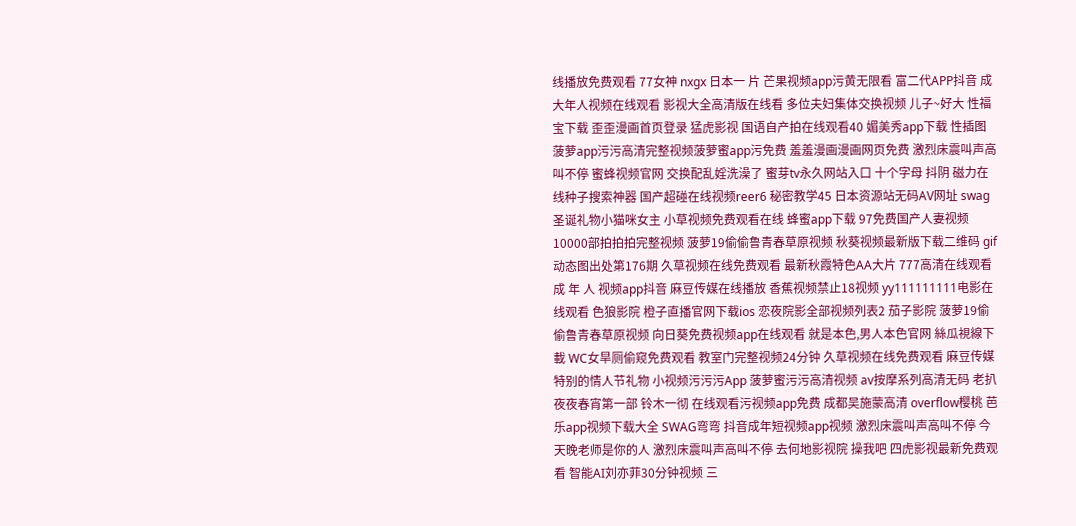线播放免费观看 77女神 nxgx 日本一 片 芒果视频app污黄无限看 富二代APP抖音 成大年人视频在线观看 影视大全高清版在线看 多位夫妇集体交换视频 儿子~好大 性福宝下载 歪歪漫画首页登录 猛虎影视 国语自产拍在线观看40 媚美秀app下载 性插图 菠萝app污污高清完整视频菠萝蜜app污免费 羞羞漫画漫画网页免费 激烈床震叫声高叫不停 蜜蜂视频官网 交换配乱婬洗澡了 蜜芽tv永久网站入口 十个字母 抖阴 磁力在线种子搜索神器 国产超碰在线视频reer6 秘密教学45 日本资源站无码AV网址 swag圣诞礼物小猫咪女主 小草视频免费观看在线 蜂蜜app下载 97免费国产人妻视频 10000部拍拍拍完整视频 菠萝19偷偷鲁青春草原视频 秋葵视频最新版下载二维码 gif动态图出处第176期 久草视频在线免费观看 最新秋霞特色AA大片 777高清在线观看 成 年 人 视频app抖音 麻豆传媒在线播放 香蕉视频禁止18视频 yy111111111电影在线观看 色狼影院 橙子直播官网下载ios 恋夜院影全部视频列表2 茄子影院 菠萝19偷偷鲁青春草原视频 向日葵免费视频app在线观看 就是本色,男人本色官网 絲瓜視線下載 WC女旱厕偷窥免费观看 教室门完整视频24分钟 久草视频在线免费观看 麻豆传媒 特别的情人节礼物 小视频污污污App 菠萝蜜污污高清视频 av按摩系列高清无码 老扒夜夜春宵第一部 铃木一彻 在线观看污视频app免费 成都吴施蒙高清 overflow樱桃 芭乐app视频下载大全 SWAG弯弯 抖音成年短视频app视频 激烈床震叫声高叫不停 今天晚老师是你的人 激烈床震叫声高叫不停 去何地影视院 操我吧 四虎影视最新免费观看 智能AI刘亦菲30分钟视频 三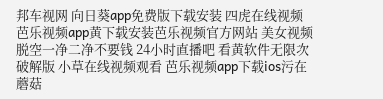邦车视网 向日葵app免费版下载安装 四虎在线视频 芭乐视频app黄下载安装芭乐视频官方网站 美女视频脱空一净二净不要钱 24小时直播吧 看黄软件无限次破解版 小草在线视频观看 芭乐视频app下载ios污在 蘑菇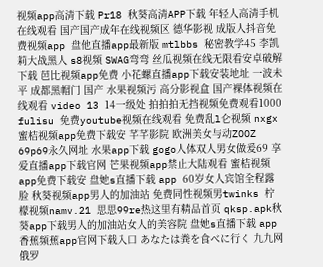视频app高清下载 Pr18 秋葵高清APP下载 年轻人高清手机在线观看 国产国产成年在线视频区 德华影视 成版人抖音免费视频app 盘他直播app最新版 mtlbbs 秘密教学45 李凯莉大战黑人 s8视频 SWAG弯弯 丝瓜视频在线无限看安卓破解下载 芭比视频app免费 小花螺直播app下载安装地址 一波未平 成都黑帽门 国产 水果视频污 高分影视盒 国产裸体视频在线观看 video 13 14一级处 拍拍拍无挡视频免费观看1000 fulisu 免费youtube视频在线观看 免费乱l仑视频 nxgx 蜜桔视频app免费下载安 芊芊影院 欧洲美女与动ZOOZ 69p69永久网址 水果app下载 gogo人体双人男女做爰69 享爱直播app下载官网 芒果视频app禁止大陆观看 蜜桔视频app免费下载安 盘她s直播下载 app 60岁女人宾馆全程露脸 秋葵视频app男人的加油站 免费同性视频男twinks 柠檬视频namv.21 思思99re热这里有精品首页 qksp.apk秋葵app下载男人的加油站女人的美容院 盘她s直播下载 app 香蕉频蕉app官网下载入口 あなたは粪を食べに行く 九九网 俄罗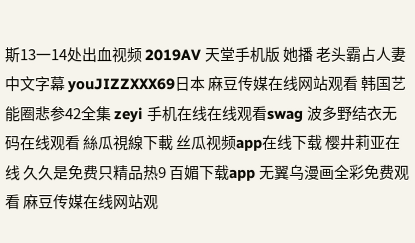斯13一14处出血视频 2019AV 天堂手机版 她播 老头霸占人妻中文字幕 youJIZZXXX69日本 麻豆传媒在线网站观看 韩国艺能圈悲参42全集 zeyi 手机在线在线观看swag 波多野结衣无码在线观看 絲瓜視線下載 丝瓜视频app在线下载 樱井莉亚在线 久久是免费只精品热9 百媚下载app 无翼乌漫画全彩免费观看 麻豆传媒在线网站观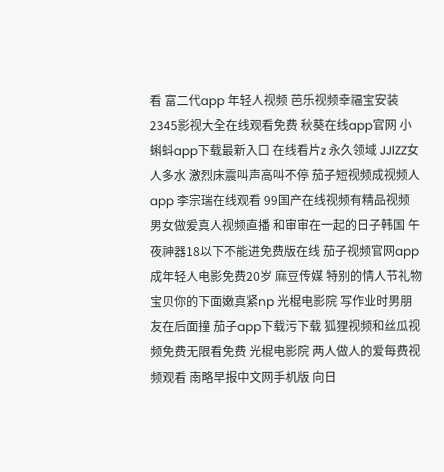看 富二代app 年轻人视频 芭乐视频幸福宝安装 2345影视大全在线观看免费 秋葵在线app官网 小蝌蚪app下载最新入口 在线看片z 永久领域 JJlZZ女人多水 激烈床震叫声高叫不停 茄子短视频成视频人app 李宗瑞在线观看 99国产在线视频有精品视频 男女做爰真人视频直播 和审审在一起的日子韩国 午夜神器18以下不能进免费版在线 茄子视频官网app 成年轻人电影免费20岁 麻豆传媒 特别的情人节礼物 宝贝你的下面嫩真紧np 光棍电影院 写作业时男朋友在后面撞 茄子app下载污下载 狐狸视频和丝瓜视频免费无限看免费 光棍电影院 两人做人的爱每费视频观看 南略早报中文网手机版 向日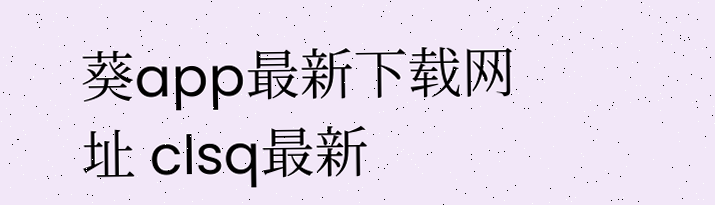葵app最新下载网址 clsq最新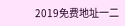2019免费地址一二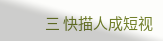三 快描人成短视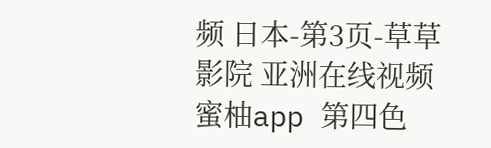频 日本-第3页-草草影院 亚洲在线视频 蜜柚app 第四色